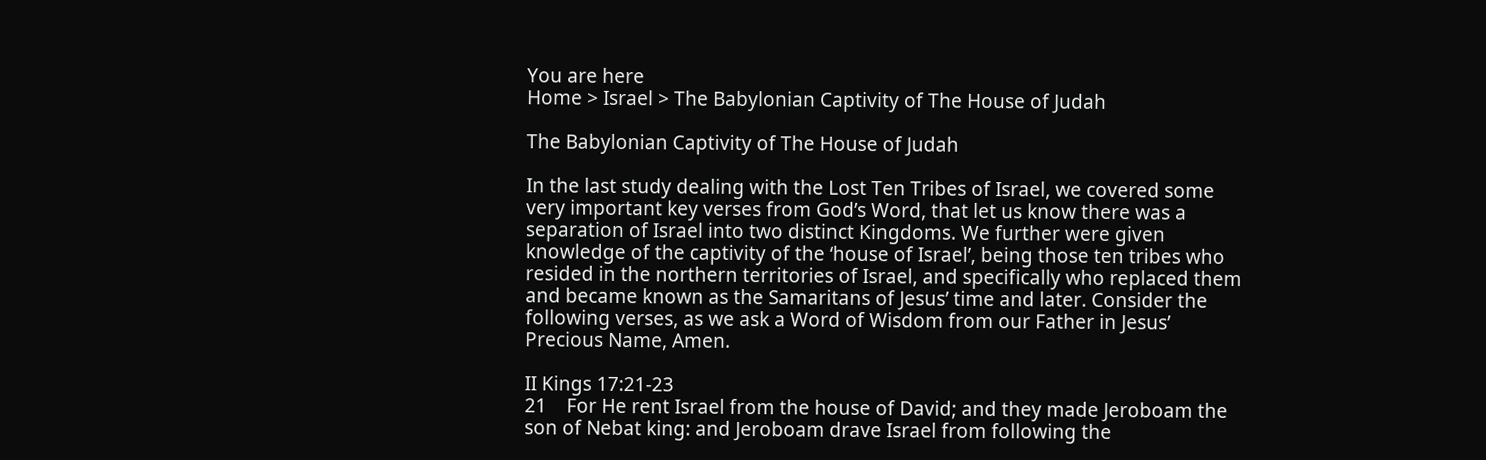You are here
Home > Israel > The Babylonian Captivity of The House of Judah

The Babylonian Captivity of The House of Judah

In the last study dealing with the Lost Ten Tribes of Israel, we covered some very important key verses from God’s Word, that let us know there was a separation of Israel into two distinct Kingdoms. We further were given knowledge of the captivity of the ‘house of Israel’, being those ten tribes who resided in the northern territories of Israel, and specifically who replaced them and became known as the Samaritans of Jesus’ time and later. Consider the following verses, as we ask a Word of Wisdom from our Father in Jesus’ Precious Name, Amen.

II Kings 17:21-23
21    For He rent Israel from the house of David; and they made Jeroboam the son of Nebat king: and Jeroboam drave Israel from following the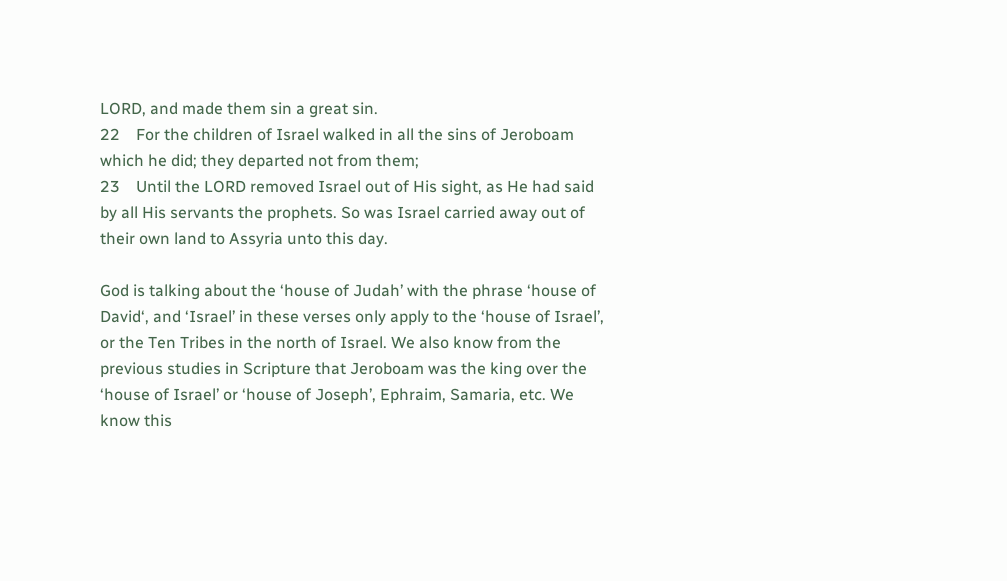LORD, and made them sin a great sin.
22    For the children of Israel walked in all the sins of Jeroboam which he did; they departed not from them;
23    Until the LORD removed Israel out of His sight, as He had said by all His servants the prophets. So was Israel carried away out of their own land to Assyria unto this day.

God is talking about the ‘house of Judah’ with the phrase ‘house of David‘, and ‘Israel’ in these verses only apply to the ‘house of Israel’, or the Ten Tribes in the north of Israel. We also know from the previous studies in Scripture that Jeroboam was the king over the ‘house of Israel’ or ‘house of Joseph’, Ephraim, Samaria, etc. We know this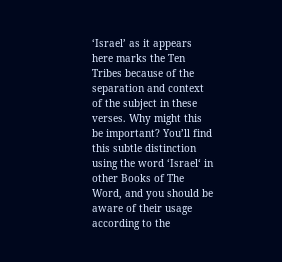‘Israel’ as it appears here marks the Ten Tribes because of the separation and context of the subject in these verses. Why might this be important? You’ll find this subtle distinction using the word ‘Israel‘ in other Books of The Word, and you should be aware of their usage according to the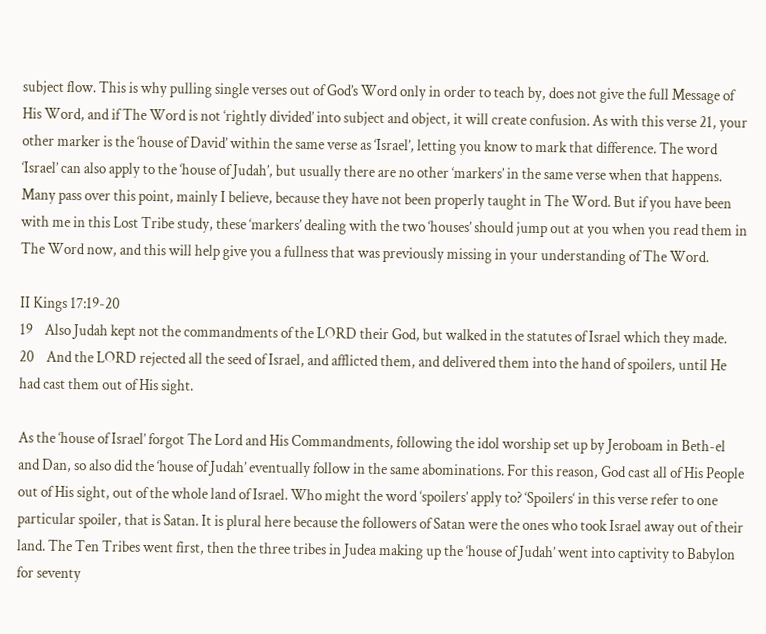subject flow. This is why pulling single verses out of God’s Word only in order to teach by, does not give the full Message of His Word, and if The Word is not ‘rightly divided’ into subject and object, it will create confusion. As with this verse 21, your other marker is the ‘house of David’ within the same verse as ‘Israel’, letting you know to mark that difference. The word ‘Israel’ can also apply to the ‘house of Judah’, but usually there are no other ‘markers’ in the same verse when that happens. Many pass over this point, mainly I believe, because they have not been properly taught in The Word. But if you have been with me in this Lost Tribe study, these ‘markers’ dealing with the two ‘houses’ should jump out at you when you read them in The Word now, and this will help give you a fullness that was previously missing in your understanding of The Word.

II Kings 17:19-20
19    Also Judah kept not the commandments of the LORD their God, but walked in the statutes of Israel which they made.
20    And the LORD rejected all the seed of Israel, and afflicted them, and delivered them into the hand of spoilers, until He had cast them out of His sight.

As the ‘house of Israel’ forgot The Lord and His Commandments, following the idol worship set up by Jeroboam in Beth-el and Dan, so also did the ‘house of Judah’ eventually follow in the same abominations. For this reason, God cast all of His People out of His sight, out of the whole land of Israel. Who might the word ‘spoilers’ apply to? ‘Spoilers‘ in this verse refer to one particular spoiler, that is Satan. It is plural here because the followers of Satan were the ones who took Israel away out of their land. The Ten Tribes went first, then the three tribes in Judea making up the ‘house of Judah’ went into captivity to Babylon for seventy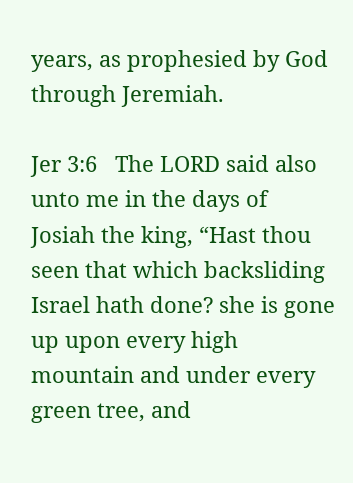years, as prophesied by God through Jeremiah.

Jer 3:6   The LORD said also unto me in the days of Josiah the king, “Hast thou seen that which backsliding Israel hath done? she is gone up upon every high mountain and under every green tree, and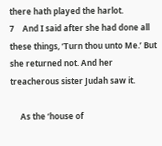there hath played the harlot.
7    And I said after she had done all these things, ‘Turn thou unto Me.’ But she returned not. And her treacherous sister Judah saw it.

     As the ‘house of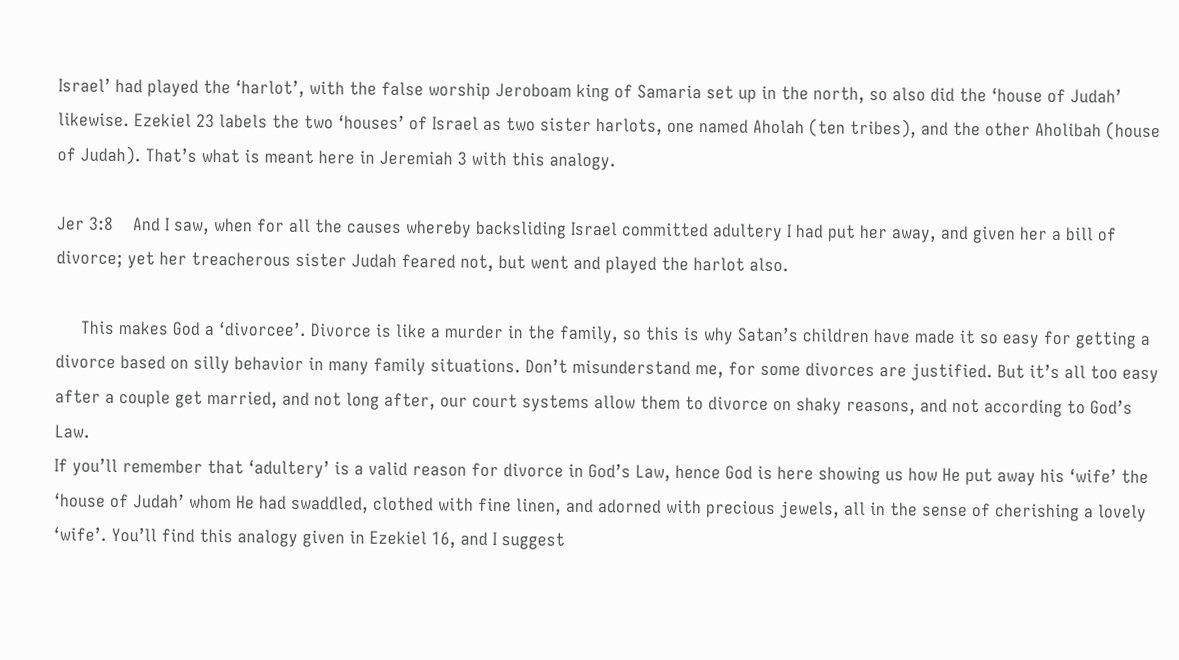Israel’ had played the ‘harlot’, with the false worship Jeroboam king of Samaria set up in the north, so also did the ‘house of Judah’ likewise. Ezekiel 23 labels the two ‘houses’ of Israel as two sister harlots, one named Aholah (ten tribes), and the other Aholibah (house of Judah). That’s what is meant here in Jeremiah 3 with this analogy.

Jer 3:8    And I saw, when for all the causes whereby backsliding Israel committed adultery I had put her away, and given her a bill of divorce; yet her treacherous sister Judah feared not, but went and played the harlot also.

     This makes God a ‘divorcee’. Divorce is like a murder in the family, so this is why Satan’s children have made it so easy for getting a divorce based on silly behavior in many family situations. Don’t misunderstand me, for some divorces are justified. But it’s all too easy after a couple get married, and not long after, our court systems allow them to divorce on shaky reasons, and not according to God’s Law.
If you’ll remember that ‘adultery’ is a valid reason for divorce in God’s Law, hence God is here showing us how He put away his ‘wife’ the ‘house of Judah’ whom He had swaddled, clothed with fine linen, and adorned with precious jewels, all in the sense of cherishing a lovely ‘wife’. You’ll find this analogy given in Ezekiel 16, and I suggest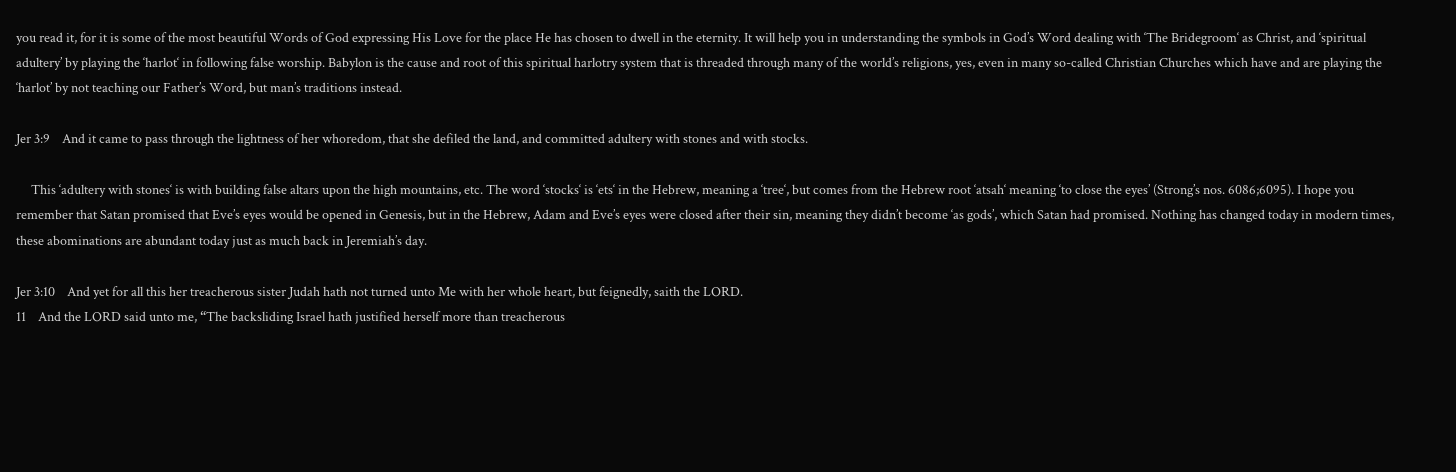you read it, for it is some of the most beautiful Words of God expressing His Love for the place He has chosen to dwell in the eternity. It will help you in understanding the symbols in God’s Word dealing with ‘The Bridegroom‘ as Christ, and ‘spiritual adultery’ by playing the ‘harlot‘ in following false worship. Babylon is the cause and root of this spiritual harlotry system that is threaded through many of the world’s religions, yes, even in many so-called Christian Churches which have and are playing the ‘harlot’ by not teaching our Father’s Word, but man’s traditions instead.

Jer 3:9    And it came to pass through the lightness of her whoredom, that she defiled the land, and committed adultery with stones and with stocks.

     This ‘adultery with stones‘ is with building false altars upon the high mountains, etc. The word ‘stocks‘ is ‘ets‘ in the Hebrew, meaning a ‘tree‘, but comes from the Hebrew root ‘atsah‘ meaning ‘to close the eyes’ (Strong’s nos. 6086;6095). I hope you remember that Satan promised that Eve’s eyes would be opened in Genesis, but in the Hebrew, Adam and Eve’s eyes were closed after their sin, meaning they didn’t become ‘as gods’, which Satan had promised. Nothing has changed today in modern times, these abominations are abundant today just as much back in Jeremiah’s day.

Jer 3:10    And yet for all this her treacherous sister Judah hath not turned unto Me with her whole heart, but feignedly, saith the LORD.
11    And the LORD said unto me, “The backsliding Israel hath justified herself more than treacherous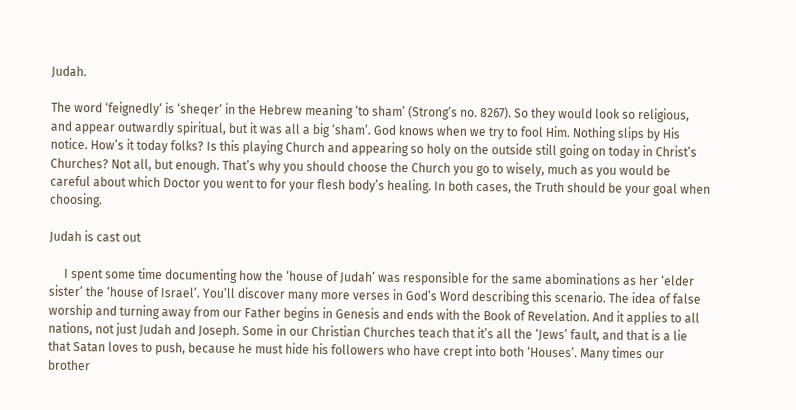Judah.

The word ‘feignedly‘ is ‘sheqer‘ in the Hebrew meaning ‘to sham’ (Strong’s no. 8267). So they would look so religious, and appear outwardly spiritual, but it was all a big ‘sham’. God knows when we try to fool Him. Nothing slips by His notice. How’s it today folks? Is this playing Church and appearing so holy on the outside still going on today in Christ’s Churches? Not all, but enough. That’s why you should choose the Church you go to wisely, much as you would be careful about which Doctor you went to for your flesh body’s healing. In both cases, the Truth should be your goal when choosing.

Judah is cast out

     I spent some time documenting how the ‘house of Judah’ was responsible for the same abominations as her ‘elder sister’ the ‘house of Israel’. You’ll discover many more verses in God’s Word describing this scenario. The idea of false worship and turning away from our Father begins in Genesis and ends with the Book of Revelation. And it applies to all nations, not just Judah and Joseph. Some in our Christian Churches teach that it’s all the ‘Jews’ fault, and that is a lie that Satan loves to push, because he must hide his followers who have crept into both ‘Houses’. Many times our brother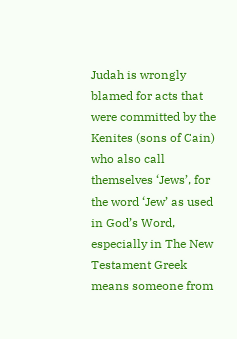Judah is wrongly blamed for acts that were committed by the Kenites (sons of Cain) who also call themselves ‘Jews’, for the word ‘Jew’ as used in God’s Word, especially in The New Testament Greek means someone from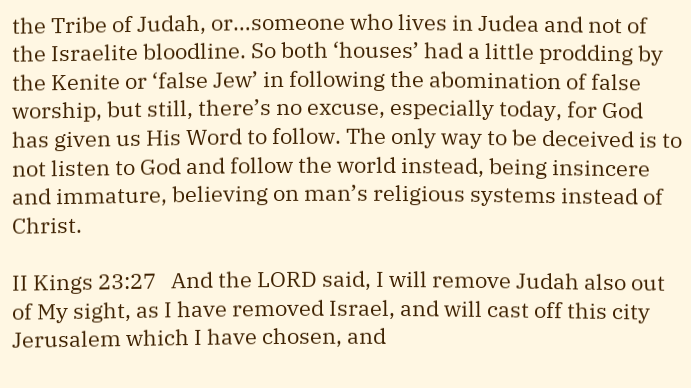the Tribe of Judah, or…someone who lives in Judea and not of the Israelite bloodline. So both ‘houses’ had a little prodding by the Kenite or ‘false Jew’ in following the abomination of false worship, but still, there’s no excuse, especially today, for God has given us His Word to follow. The only way to be deceived is to not listen to God and follow the world instead, being insincere and immature, believing on man’s religious systems instead of Christ.

II Kings 23:27   And the LORD said, I will remove Judah also out of My sight, as I have removed Israel, and will cast off this city Jerusalem which I have chosen, and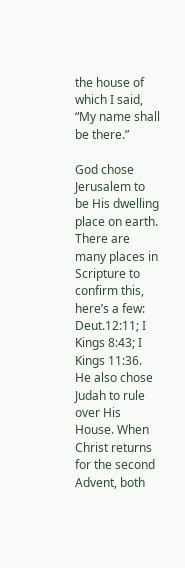the house of which I said, “My name shall be there.”

God chose Jerusalem to be His dwelling place on earth. There are many places in Scripture to confirm this, here’s a few: Deut.12:11; I Kings 8:43; I Kings 11:36. He also chose Judah to rule over His House. When Christ returns for the second Advent, both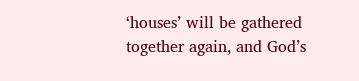‘houses’ will be gathered together again, and God’s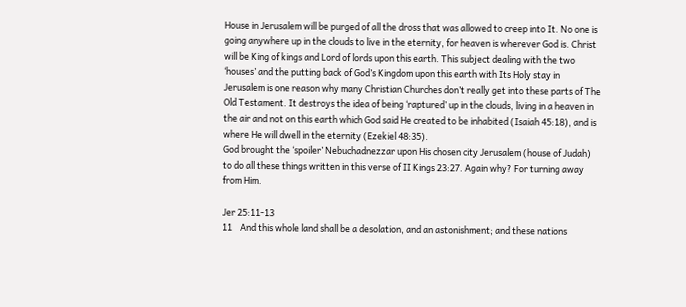House in Jerusalem will be purged of all the dross that was allowed to creep into It. No one is going anywhere up in the clouds to live in the eternity, for heaven is wherever God is. Christ will be King of kings and Lord of lords upon this earth. This subject dealing with the two ‘houses’ and the putting back of God’s Kingdom upon this earth with Its Holy stay in Jerusalem is one reason why many Christian Churches don’t really get into these parts of The Old Testament. It destroys the idea of being ‘raptured’ up in the clouds, living in a heaven in the air and not on this earth which God said He created to be inhabited (Isaiah 45:18), and is where He will dwell in the eternity (Ezekiel 48:35).
God brought the ‘spoiler’ Nebuchadnezzar upon His chosen city Jerusalem (house of Judah) to do all these things written in this verse of II Kings 23:27. Again why? For turning away from Him.

Jer 25:11-13
11    And this whole land shall be a desolation, and an astonishment; and these nations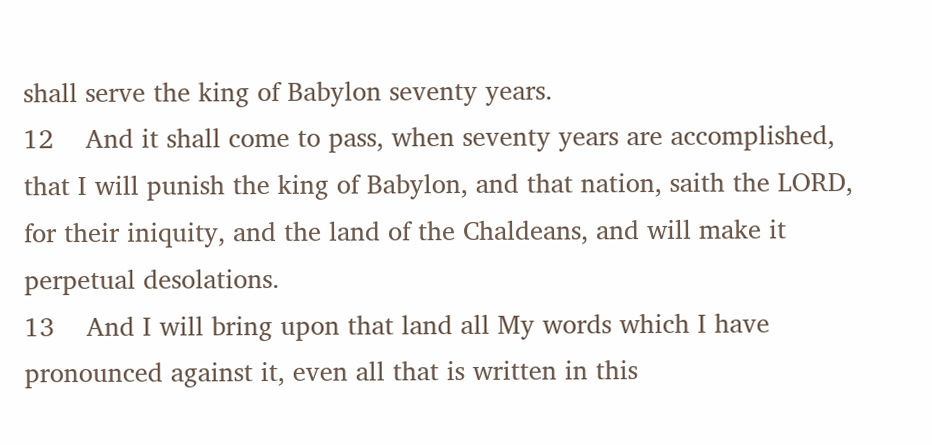shall serve the king of Babylon seventy years.
12    And it shall come to pass, when seventy years are accomplished, that I will punish the king of Babylon, and that nation, saith the LORD, for their iniquity, and the land of the Chaldeans, and will make it perpetual desolations.
13    And I will bring upon that land all My words which I have pronounced against it, even all that is written in this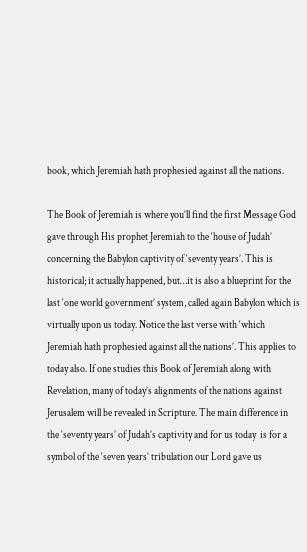book, which Jeremiah hath prophesied against all the nations.

The Book of Jeremiah is where you’ll find the first Message God gave through His prophet Jeremiah to the ‘house of Judah’ concerning the Babylon captivity of ‘seventy years’. This is historical; it actually happened, but…it is also a blueprint for the last ‘one world government’ system, called again Babylon which is virtually upon us today. Notice the last verse with ‘which Jeremiah hath prophesied against all the nations’. This applies to today also. If one studies this Book of Jeremiah along with Revelation, many of today’s alignments of the nations against Jerusalem will be revealed in Scripture. The main difference in the ‘seventy years’ of Judah’s captivity and for us today  is for a symbol of the ‘seven years’ tribulation our Lord gave us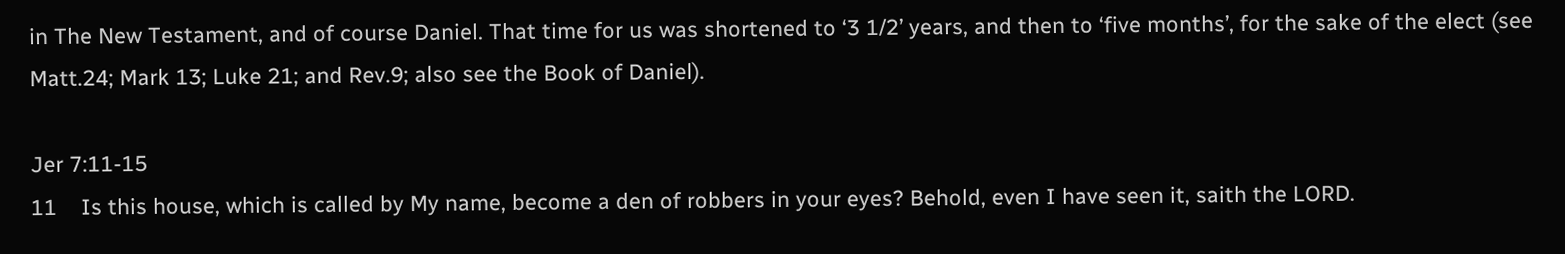in The New Testament, and of course Daniel. That time for us was shortened to ‘3 1/2’ years, and then to ‘five months’, for the sake of the elect (see Matt.24; Mark 13; Luke 21; and Rev.9; also see the Book of Daniel).

Jer 7:11-15
11    Is this house, which is called by My name, become a den of robbers in your eyes? Behold, even I have seen it, saith the LORD.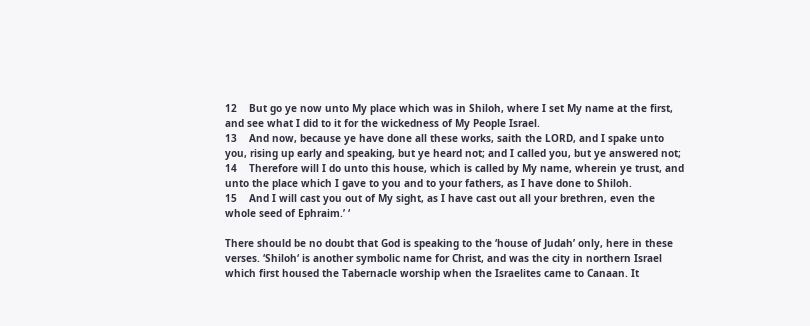12    But go ye now unto My place which was in Shiloh, where I set My name at the first, and see what I did to it for the wickedness of My People Israel.
13    And now, because ye have done all these works, saith the LORD, and I spake unto you, rising up early and speaking, but ye heard not; and I called you, but ye answered not;
14    Therefore will I do unto this house, which is called by My name, wherein ye trust, and unto the place which I gave to you and to your fathers, as I have done to Shiloh.
15    And I will cast you out of My sight, as I have cast out all your brethren, even the whole seed of Ephraim.’ ‘

There should be no doubt that God is speaking to the ‘house of Judah’ only, here in these verses. ‘Shiloh‘ is another symbolic name for Christ, and was the city in northern Israel which first housed the Tabernacle worship when the Israelites came to Canaan. It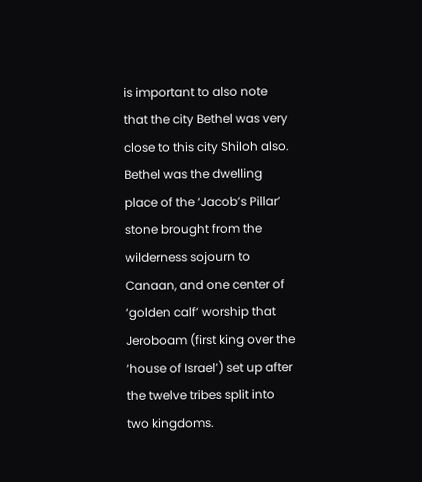is important to also note that the city Bethel was very close to this city Shiloh also. Bethel was the dwelling place of the ‘Jacob’s Pillar’ stone brought from the wilderness sojourn to Canaan, and one center of ‘golden calf’ worship that Jeroboam (first king over the ‘house of Israel’) set up after the twelve tribes split into two kingdoms.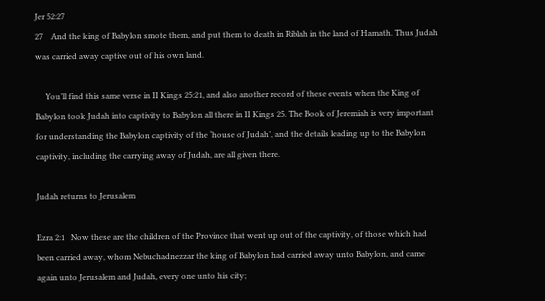Jer 52:27
27    And the king of Babylon smote them, and put them to death in Riblah in the land of Hamath. Thus Judah was carried away captive out of his own land.

     You’ll find this same verse in II Kings 25:21, and also another record of these events when the King of Babylon took Judah into captivity to Babylon all there in II Kings 25. The Book of Jeremiah is very important for understanding the Babylon captivity of the ‘house of Judah’, and the details leading up to the Babylon captivity, including the carrying away of Judah, are all given there.

Judah returns to Jerusalem

Ezra 2:1   Now these are the children of the Province that went up out of the captivity, of those which had been carried away, whom Nebuchadnezzar the king of Babylon had carried away unto Babylon, and came again unto Jerusalem and Judah, every one unto his city;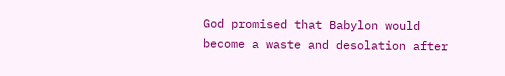God promised that Babylon would become a waste and desolation after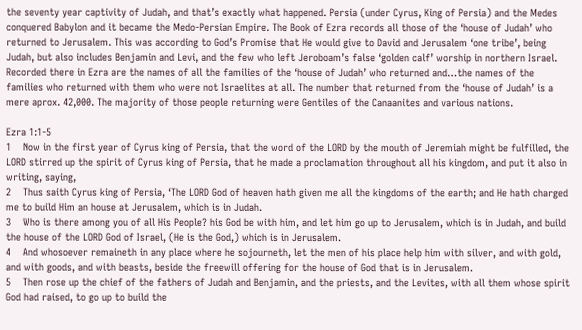the seventy year captivity of Judah, and that’s exactly what happened. Persia (under Cyrus, King of Persia) and the Medes conquered Babylon and it became the Medo-Persian Empire. The Book of Ezra records all those of the ‘house of Judah’ who returned to Jerusalem. This was according to God’s Promise that He would give to David and Jerusalem ‘one tribe’, being Judah, but also includes Benjamin and Levi, and the few who left Jeroboam’s false ‘golden calf’ worship in northern Israel. Recorded there in Ezra are the names of all the families of the ‘house of Judah’ who returned and…the names of the families who returned with them who were not Israelites at all. The number that returned from the ‘house of Judah’ is a mere aprox. 42,000. The majority of those people returning were Gentiles of the Canaanites and various nations.

Ezra 1:1-5
1    Now in the first year of Cyrus king of Persia, that the word of the LORD by the mouth of Jeremiah might be fulfilled, the LORD stirred up the spirit of Cyrus king of Persia, that he made a proclamation throughout all his kingdom, and put it also in writing, saying,
2    Thus saith Cyrus king of Persia, ‘The LORD God of heaven hath given me all the kingdoms of the earth; and He hath charged me to build Him an house at Jerusalem, which is in Judah.
3    Who is there among you of all His People? his God be with him, and let him go up to Jerusalem, which is in Judah, and build the house of the LORD God of Israel, (He is the God,) which is in Jerusalem.
4    And whosoever remaineth in any place where he sojourneth, let the men of his place help him with silver, and with gold, and with goods, and with beasts, beside the freewill offering for the house of God that is in Jerusalem.
5    Then rose up the chief of the fathers of Judah and Benjamin, and the priests, and the Levites, with all them whose spirit God had raised, to go up to build the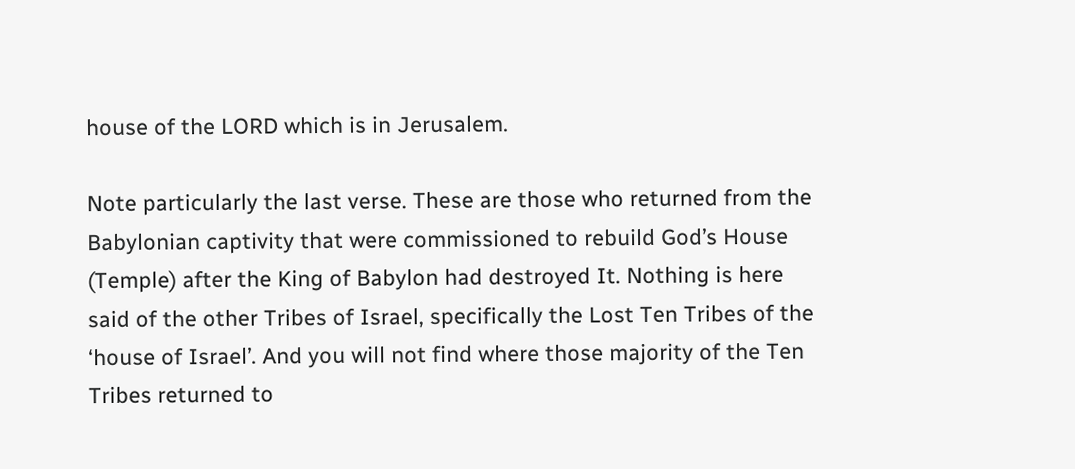house of the LORD which is in Jerusalem.

Note particularly the last verse. These are those who returned from the Babylonian captivity that were commissioned to rebuild God’s House (Temple) after the King of Babylon had destroyed It. Nothing is here said of the other Tribes of Israel, specifically the Lost Ten Tribes of the ‘house of Israel’. And you will not find where those majority of the Ten Tribes returned to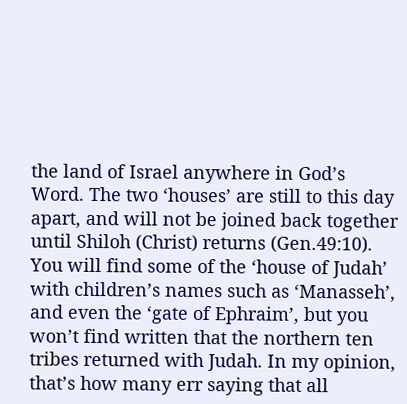the land of Israel anywhere in God’s Word. The two ‘houses’ are still to this day apart, and will not be joined back together until Shiloh (Christ) returns (Gen.49:10). You will find some of the ‘house of Judah’ with children’s names such as ‘Manasseh’, and even the ‘gate of Ephraim’, but you won’t find written that the northern ten tribes returned with Judah. In my opinion, that’s how many err saying that all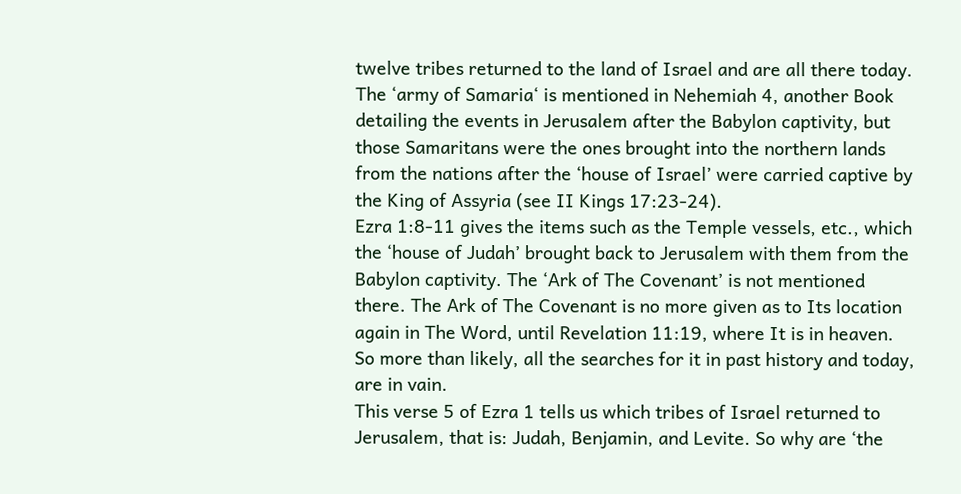twelve tribes returned to the land of Israel and are all there today. The ‘army of Samaria‘ is mentioned in Nehemiah 4, another Book detailing the events in Jerusalem after the Babylon captivity, but those Samaritans were the ones brought into the northern lands from the nations after the ‘house of Israel’ were carried captive by the King of Assyria (see II Kings 17:23-24).
Ezra 1:8-11 gives the items such as the Temple vessels, etc., which the ‘house of Judah’ brought back to Jerusalem with them from the Babylon captivity. The ‘Ark of The Covenant’ is not mentioned there. The Ark of The Covenant is no more given as to Its location again in The Word, until Revelation 11:19, where It is in heaven. So more than likely, all the searches for it in past history and today, are in vain.
This verse 5 of Ezra 1 tells us which tribes of Israel returned to Jerusalem, that is: Judah, Benjamin, and Levite. So why are ‘the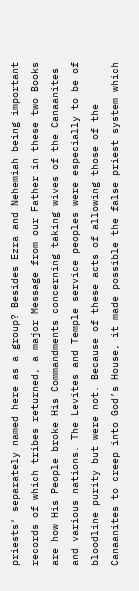priests‘ separately named here as a group? Besides Ezra and Nehemiah being important records of which tribes returned, a major Message from our Father in these two Books are how His People broke His Commandments concerning taking wives of the Canaanites and various nations. The Levites and Temple service peoples were especially to be of bloodline purity but were not. Because of these acts of allowing those of the Canaanites to creep into God’s House, it made possible the false priest system which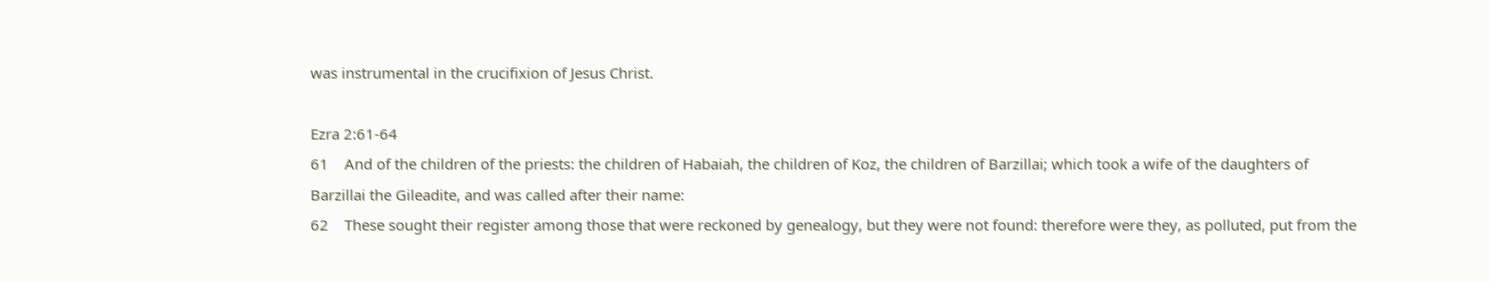was instrumental in the crucifixion of Jesus Christ.

Ezra 2:61-64
61    And of the children of the priests: the children of Habaiah, the children of Koz, the children of Barzillai; which took a wife of the daughters of Barzillai the Gileadite, and was called after their name:
62    These sought their register among those that were reckoned by genealogy, but they were not found: therefore were they, as polluted, put from the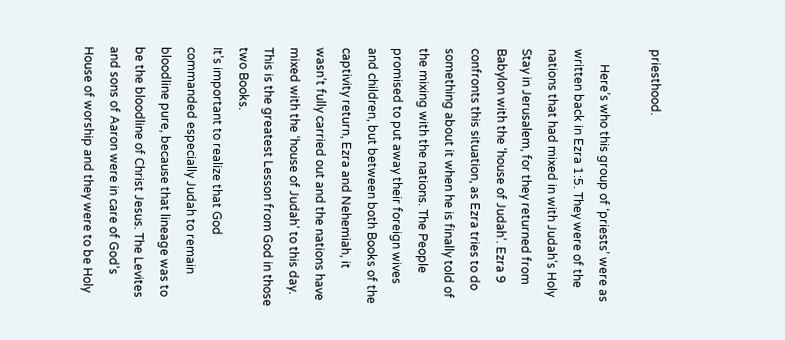priesthood.

     Here’s who this group of ‘priests’ were as written back in Ezra 1:5. They were of the nations that had mixed in with Judah’s Holy Stay in Jerusalem, for they returned from Babylon with the ‘house of Judah’. Ezra 9 confronts this situation, as Ezra tries to do something about it when he is finally told of the mixing with the nations. The People promised to put away their foreign wives and children, but between both Books of the captivity return, Ezra and Nehemiah, it wasn’t fully carried out and the nations have mixed with the ‘house of Judah’ to this day. This is the greatest Lesson from God in those two Books.
It’s important to realize that God commanded especially Judah to remain bloodline pure, because that lineage was to be the bloodline of Christ Jesus. The Levites and sons of Aaron were in care of God’s House of worship and they were to be Holy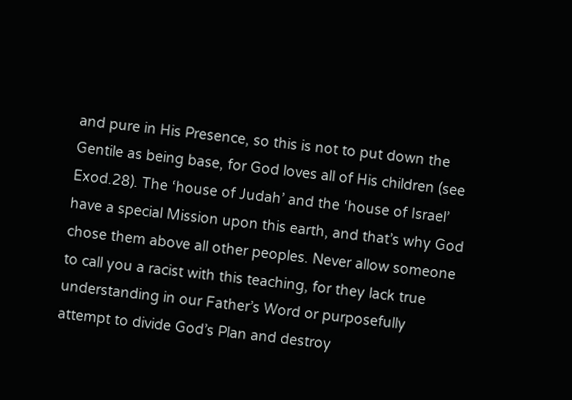and pure in His Presence, so this is not to put down the Gentile as being base, for God loves all of His children (see Exod.28). The ‘house of Judah’ and the ‘house of Israel’ have a special Mission upon this earth, and that’s why God chose them above all other peoples. Never allow someone to call you a racist with this teaching, for they lack true understanding in our Father’s Word or purposefully attempt to divide God’s Plan and destroy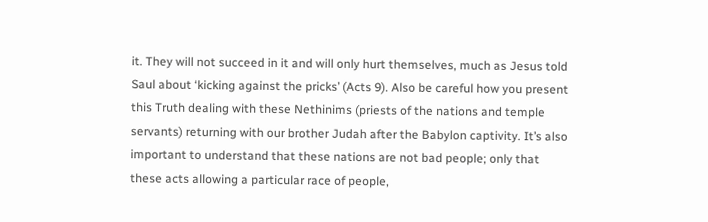it. They will not succeed in it and will only hurt themselves, much as Jesus told Saul about ‘kicking against the pricks’ (Acts 9). Also be careful how you present this Truth dealing with these Nethinims (priests of the nations and temple servants) returning with our brother Judah after the Babylon captivity. It’s also important to understand that these nations are not bad people; only that these acts allowing a particular race of people,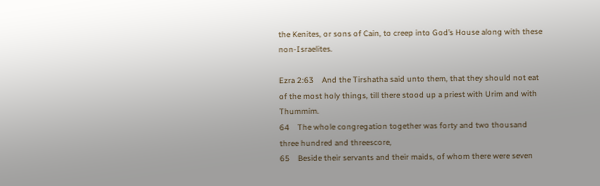the Kenites, or sons of Cain, to creep into God’s House along with these non-Israelites.

Ezra 2:63    And the Tirshatha said unto them, that they should not eat of the most holy things, till there stood up a priest with Urim and with Thummim.
64    The whole congregation together was forty and two thousand three hundred and threescore,
65    Beside their servants and their maids, of whom there were seven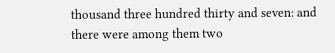thousand three hundred thirty and seven: and there were among them two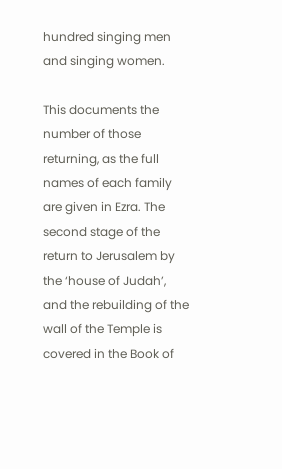hundred singing men and singing women.

This documents the number of those returning, as the full names of each family are given in Ezra. The second stage of the return to Jerusalem by the ‘house of Judah’, and the rebuilding of the wall of the Temple is covered in the Book of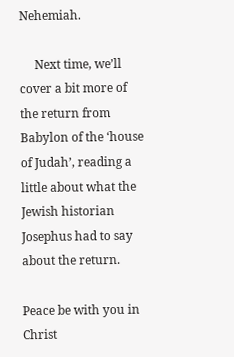Nehemiah.

     Next time, we’ll cover a bit more of the return from Babylon of the ‘house of Judah’, reading a little about what the Jewish historian Josephus had to say about the return.

Peace be with you in Christ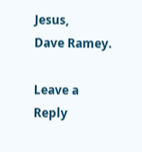Jesus,
Dave Ramey.

Leave a Reply